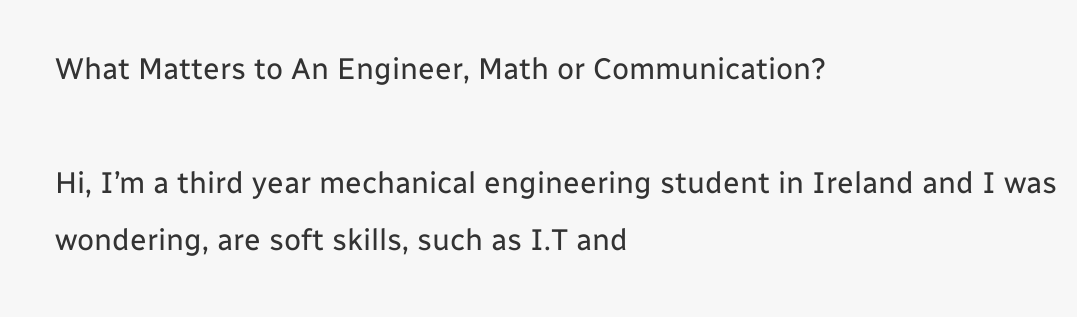What Matters to An Engineer, Math or Communication?

Hi, I’m a third year mechanical engineering student in Ireland and I was wondering, are soft skills, such as I.T and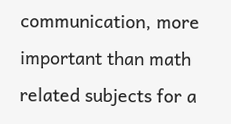communication, more important than math related subjects for a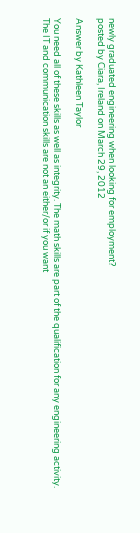newly graduated engineering when looking for employment?
posted by Ciara, Ireland on March 29, 2012

Answer by Kathleen Taylor

You need all of these skills as well as integrity. The math skills are part of the qualification for any engineering activity. The IT and communication skills are not an either/or if you want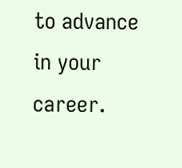to advance in your career.